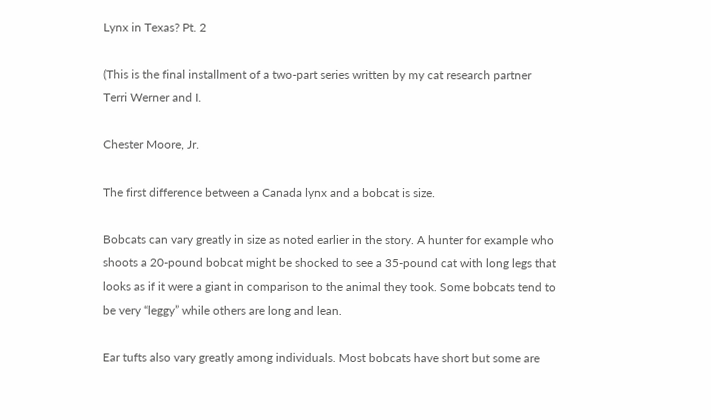Lynx in Texas? Pt. 2

(This is the final installment of a two-part series written by my cat research partner Terri Werner and I.

Chester Moore, Jr.

The first difference between a Canada lynx and a bobcat is size.

Bobcats can vary greatly in size as noted earlier in the story. A hunter for example who shoots a 20-pound bobcat might be shocked to see a 35-pound cat with long legs that looks as if it were a giant in comparison to the animal they took. Some bobcats tend to be very “leggy” while others are long and lean.

Ear tufts also vary greatly among individuals. Most bobcats have short but some are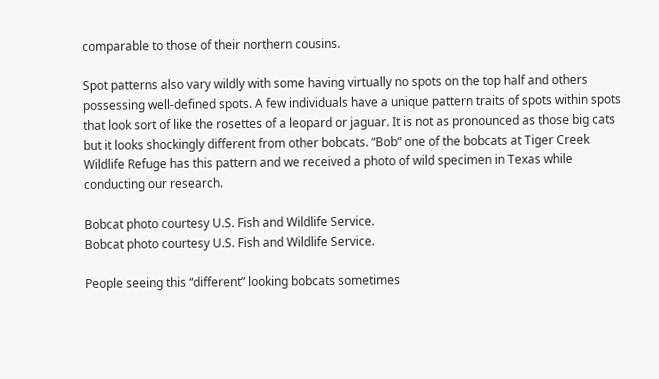comparable to those of their northern cousins.

Spot patterns also vary wildly with some having virtually no spots on the top half and others possessing well-defined spots. A few individuals have a unique pattern traits of spots within spots that look sort of like the rosettes of a leopard or jaguar. It is not as pronounced as those big cats but it looks shockingly different from other bobcats. “Bob” one of the bobcats at Tiger Creek Wildlife Refuge has this pattern and we received a photo of wild specimen in Texas while conducting our research.

Bobcat photo courtesy U.S. Fish and Wildlife Service.
Bobcat photo courtesy U.S. Fish and Wildlife Service.

People seeing this “different” looking bobcats sometimes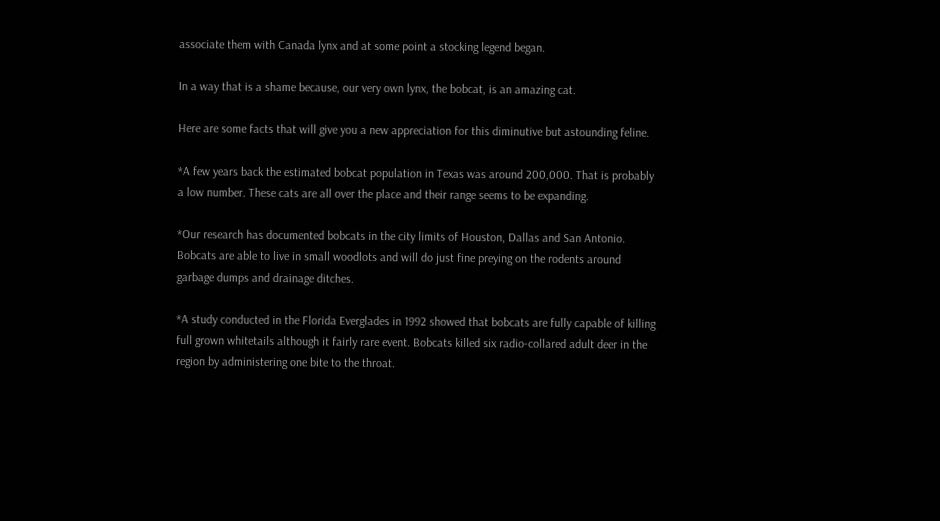associate them with Canada lynx and at some point a stocking legend began.

In a way that is a shame because, our very own lynx, the bobcat, is an amazing cat.

Here are some facts that will give you a new appreciation for this diminutive but astounding feline.

*A few years back the estimated bobcat population in Texas was around 200,000. That is probably a low number. These cats are all over the place and their range seems to be expanding.

*Our research has documented bobcats in the city limits of Houston, Dallas and San Antonio. Bobcats are able to live in small woodlots and will do just fine preying on the rodents around garbage dumps and drainage ditches.

*A study conducted in the Florida Everglades in 1992 showed that bobcats are fully capable of killing full grown whitetails although it fairly rare event. Bobcats killed six radio-collared adult deer in the region by administering one bite to the throat.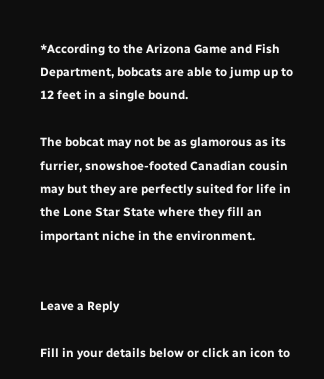*According to the Arizona Game and Fish Department, bobcats are able to jump up to 12 feet in a single bound.

The bobcat may not be as glamorous as its furrier, snowshoe-footed Canadian cousin may but they are perfectly suited for life in the Lone Star State where they fill an important niche in the environment.


Leave a Reply

Fill in your details below or click an icon to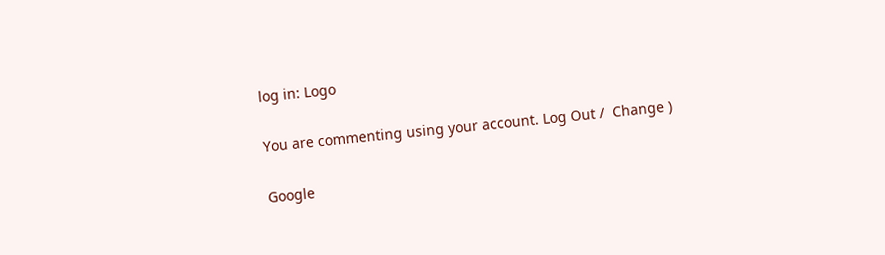log in: Logo

You are commenting using your account. Log Out /  Change )

Google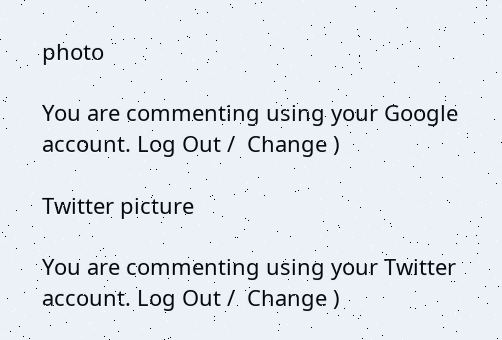photo

You are commenting using your Google account. Log Out /  Change )

Twitter picture

You are commenting using your Twitter account. Log Out /  Change )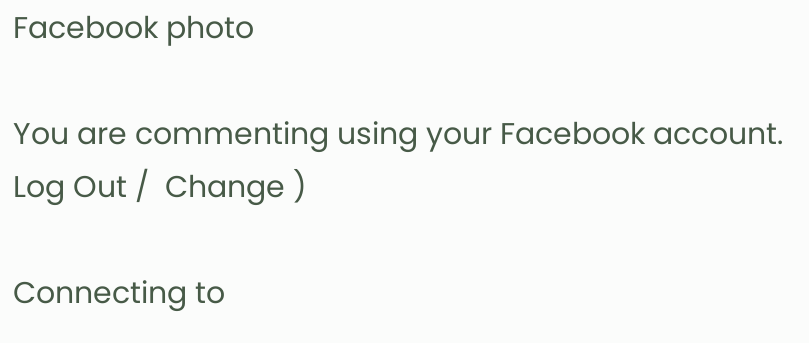Facebook photo

You are commenting using your Facebook account. Log Out /  Change )

Connecting to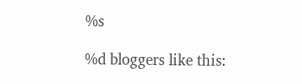%s

%d bloggers like this: